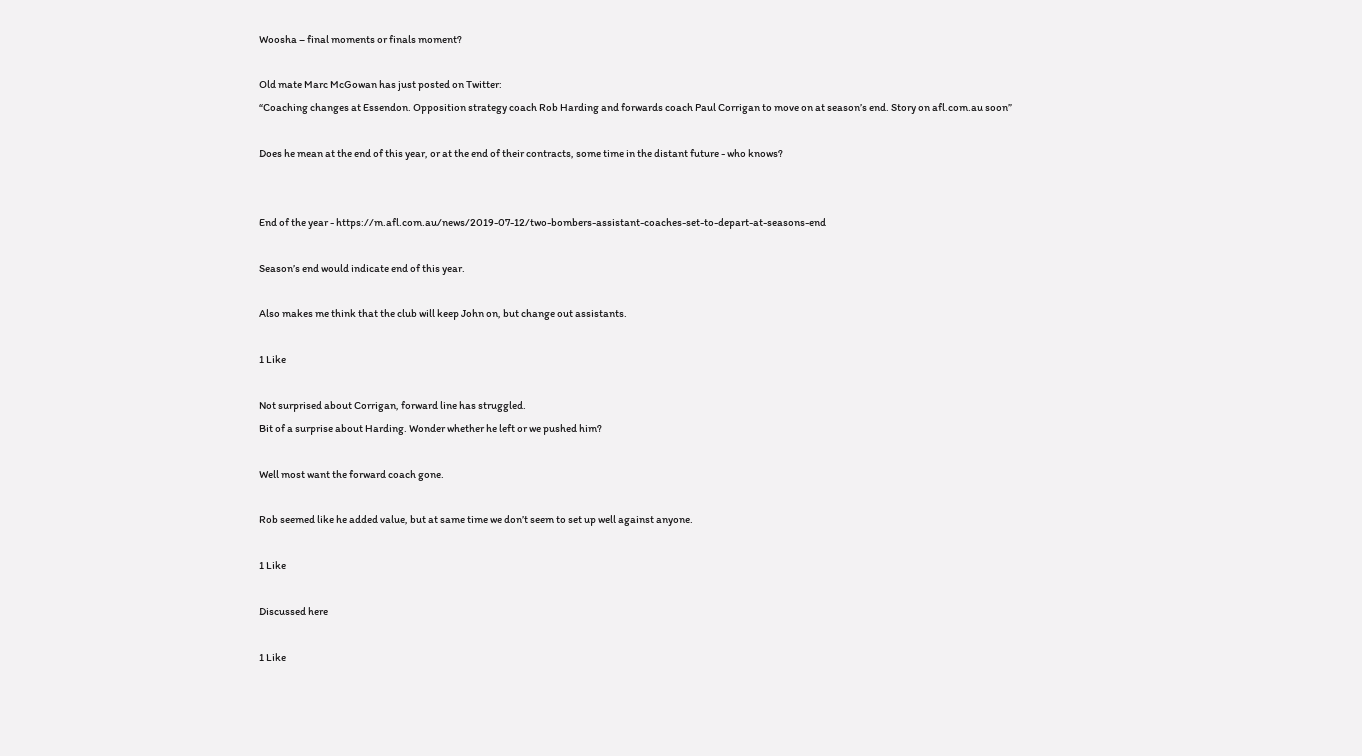Woosha – final moments or finals moment?

Old mate Marc McGowan has just posted on Twitter:
“Coaching changes at Essendon. Opposition strategy coach Rob Harding and forwards coach Paul Corrigan to move on at season’s end. Story on afl.com.au soon”

Does he mean at the end of this year, or at the end of their contracts, some time in the distant future - who knows?


End of the year - https://m.afl.com.au/news/2019-07-12/two-bombers-assistant-coaches-set-to-depart-at-seasons-end

Season’s end would indicate end of this year.

Also makes me think that the club will keep John on, but change out assistants.

1 Like

Not surprised about Corrigan, forward line has struggled.
Bit of a surprise about Harding. Wonder whether he left or we pushed him?

Well most want the forward coach gone.

Rob seemed like he added value, but at same time we don’t seem to set up well against anyone.

1 Like

Discussed here

1 Like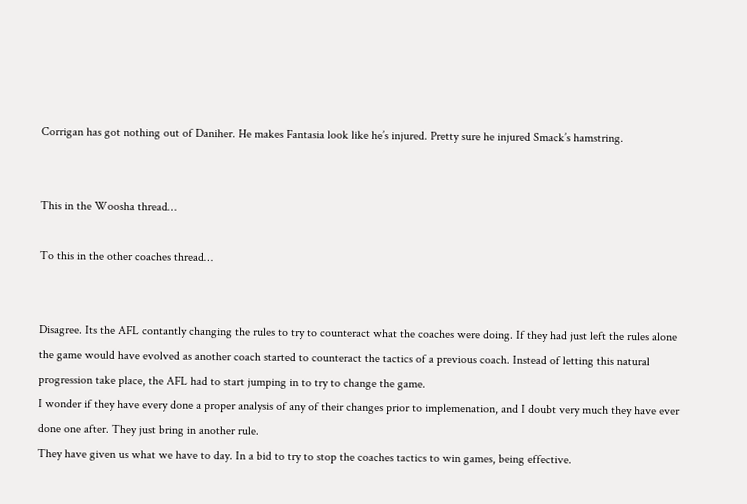Corrigan has got nothing out of Daniher. He makes Fantasia look like he’s injured. Pretty sure he injured Smack’s hamstring.


This in the Woosha thread…

To this in the other coaches thread…


Disagree. Its the AFL contantly changing the rules to try to counteract what the coaches were doing. If they had just left the rules alone the game would have evolved as another coach started to counteract the tactics of a previous coach. Instead of letting this natural progression take place, the AFL had to start jumping in to try to change the game.
I wonder if they have every done a proper analysis of any of their changes prior to implemenation, and I doubt very much they have ever done one after. They just bring in another rule.
They have given us what we have to day. In a bid to try to stop the coaches tactics to win games, being effective.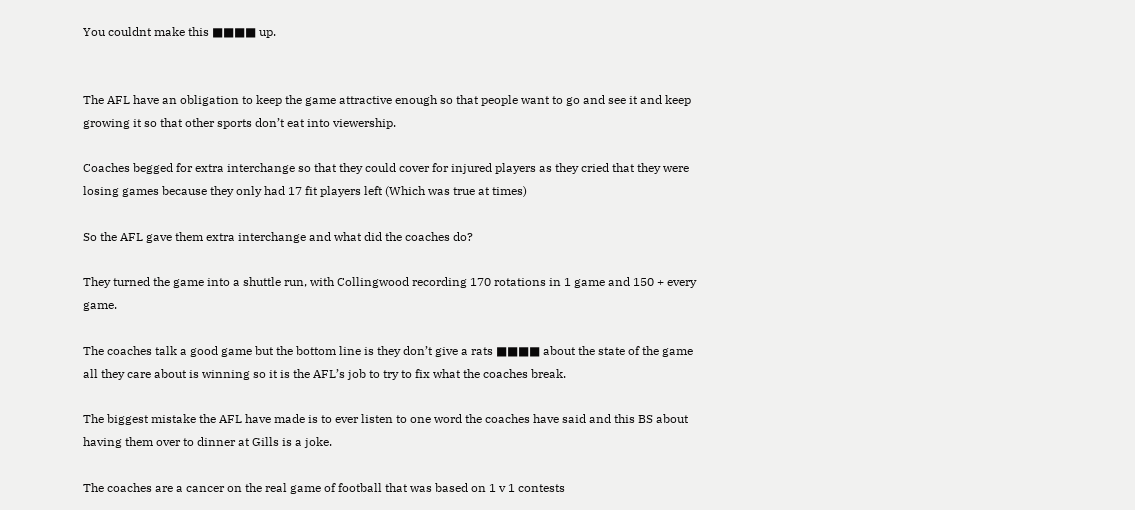You couldnt make this ■■■■ up.


The AFL have an obligation to keep the game attractive enough so that people want to go and see it and keep growing it so that other sports don’t eat into viewership.

Coaches begged for extra interchange so that they could cover for injured players as they cried that they were losing games because they only had 17 fit players left (Which was true at times)

So the AFL gave them extra interchange and what did the coaches do?

They turned the game into a shuttle run, with Collingwood recording 170 rotations in 1 game and 150 + every game.

The coaches talk a good game but the bottom line is they don’t give a rats ■■■■ about the state of the game all they care about is winning so it is the AFL’s job to try to fix what the coaches break.

The biggest mistake the AFL have made is to ever listen to one word the coaches have said and this BS about having them over to dinner at Gills is a joke.

The coaches are a cancer on the real game of football that was based on 1 v 1 contests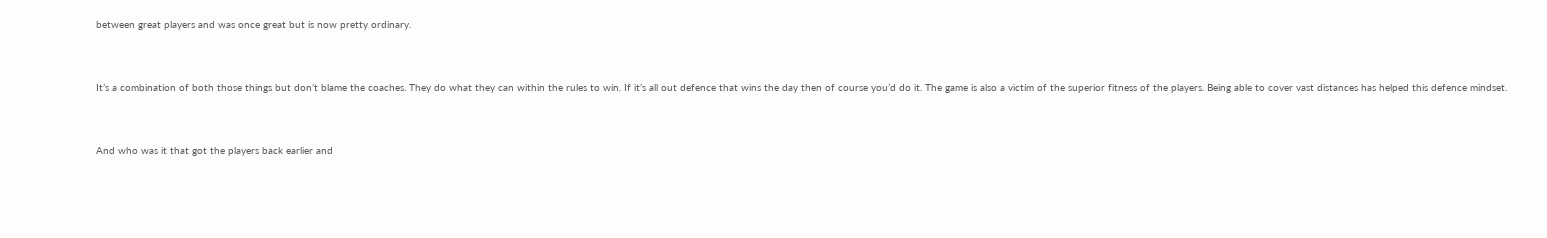between great players and was once great but is now pretty ordinary.


It’s a combination of both those things but don’t blame the coaches. They do what they can within the rules to win. If it’s all out defence that wins the day then of course you’d do it. The game is also a victim of the superior fitness of the players. Being able to cover vast distances has helped this defence mindset.


And who was it that got the players back earlier and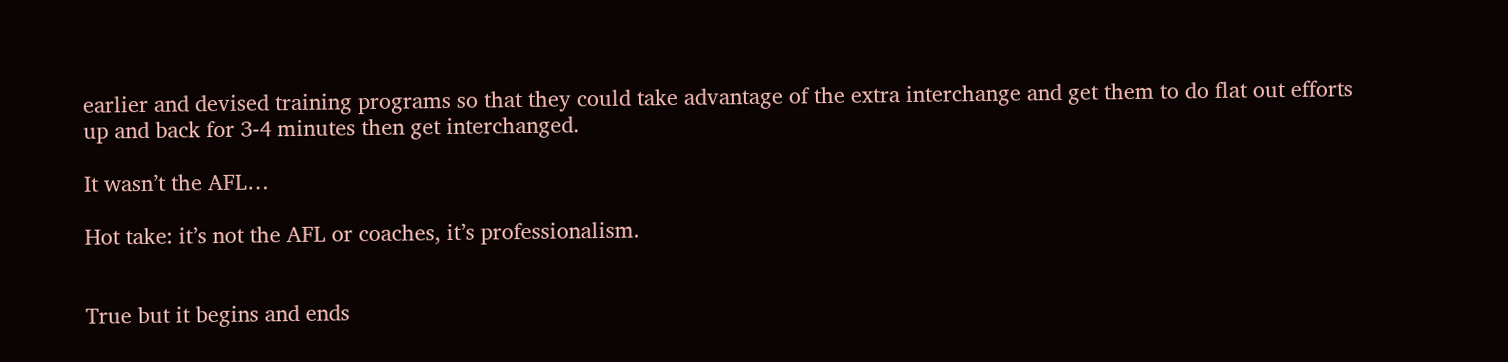earlier and devised training programs so that they could take advantage of the extra interchange and get them to do flat out efforts up and back for 3-4 minutes then get interchanged.

It wasn’t the AFL…

Hot take: it’s not the AFL or coaches, it’s professionalism.


True but it begins and ends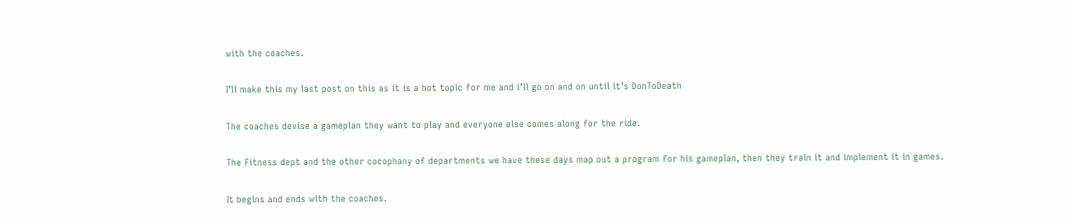with the coaches.

I’ll make this my last post on this as it is a hot topic for me and i’ll go on and on until it’s DonToDeath

The coaches devise a gameplan they want to play and everyone else comes along for the ride.

The Fitness dept and the other cocophany of departments we have these days map out a program for his gameplan, then they train it and implement it in games.

It begins and ends with the coaches.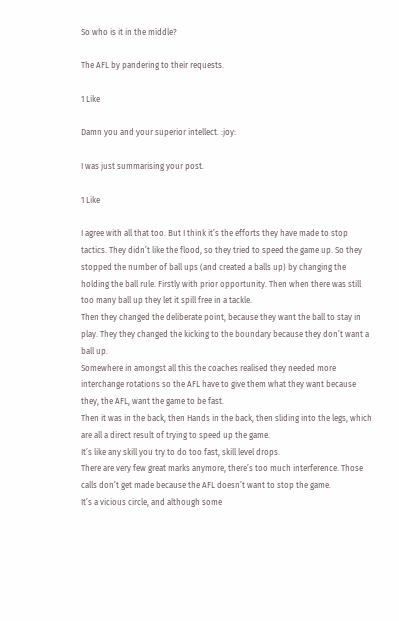So who is it in the middle?

The AFL by pandering to their requests.

1 Like

Damn you and your superior intellect. :joy:

I was just summarising your post.

1 Like

I agree with all that too. But I think it’s the efforts they have made to stop tactics. They didn’t like the flood, so they tried to speed the game up. So they stopped the number of ball ups (and created a balls up) by changing the holding the ball rule. Firstly with prior opportunity. Then when there was still too many ball up they let it spill free in a tackle.
Then they changed the deliberate point, because they want the ball to stay in play. They they changed the kicking to the boundary because they don’t want a ball up.
Somewhere in amongst all this the coaches realised they needed more interchange rotations so the AFL have to give them what they want because they, the AFL, want the game to be fast.
Then it was in the back, then Hands in the back, then sliding into the legs, which are all a direct result of trying to speed up the game.
It’s like any skill you try to do too fast, skill level drops.
There are very few great marks anymore, there’s too much interference. Those calls don’t get made because the AFL doesn’t want to stop the game.
It’s a vicious circle, and although some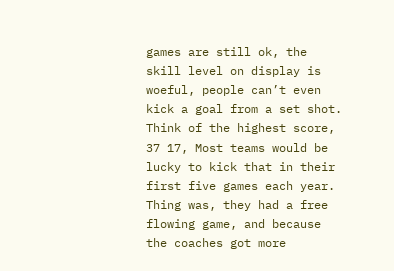games are still ok, the skill level on display is woeful, people can’t even kick a goal from a set shot.
Think of the highest score, 37 17, Most teams would be lucky to kick that in their first five games each year.
Thing was, they had a free flowing game, and because the coaches got more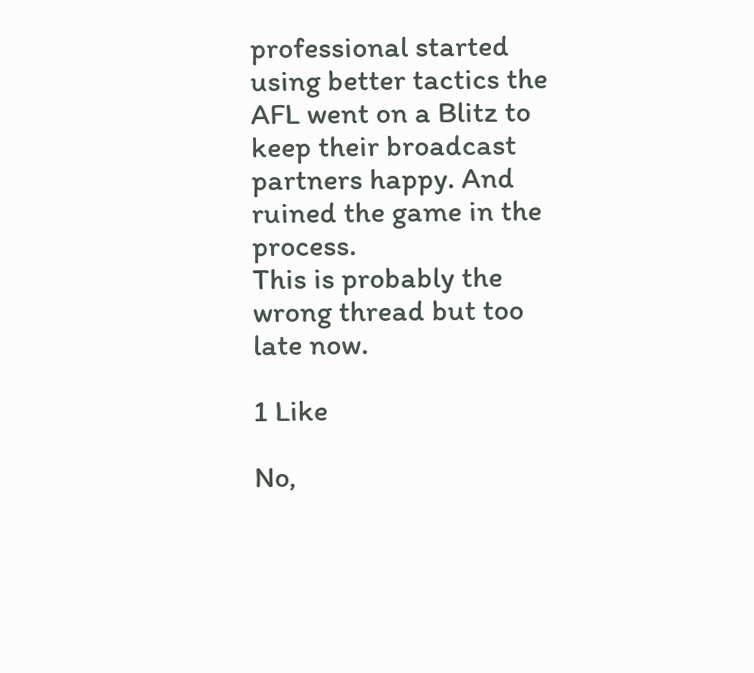professional started using better tactics the AFL went on a Blitz to keep their broadcast partners happy. And ruined the game in the process.
This is probably the wrong thread but too late now.

1 Like

No,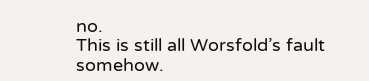no.
This is still all Worsfold’s fault somehow.